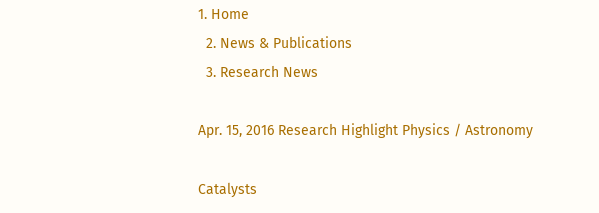1. Home
  2. News & Publications
  3. Research News

Apr. 15, 2016 Research Highlight Physics / Astronomy

Catalysts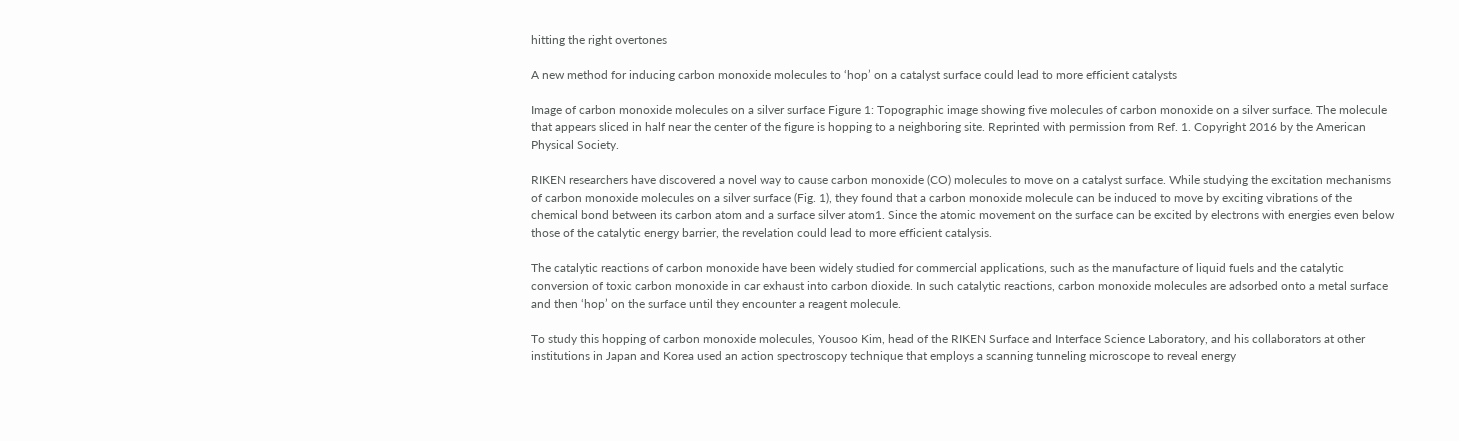hitting the right overtones

A new method for inducing carbon monoxide molecules to ‘hop’ on a catalyst surface could lead to more efficient catalysts

Image of carbon monoxide molecules on a silver surface Figure 1: Topographic image showing five molecules of carbon monoxide on a silver surface. The molecule that appears sliced in half near the center of the figure is hopping to a neighboring site. Reprinted with permission from Ref. 1. Copyright 2016 by the American Physical Society.

RIKEN researchers have discovered a novel way to cause carbon monoxide (CO) molecules to move on a catalyst surface. While studying the excitation mechanisms of carbon monoxide molecules on a silver surface (Fig. 1), they found that a carbon monoxide molecule can be induced to move by exciting vibrations of the chemical bond between its carbon atom and a surface silver atom1. Since the atomic movement on the surface can be excited by electrons with energies even below those of the catalytic energy barrier, the revelation could lead to more efficient catalysis.

The catalytic reactions of carbon monoxide have been widely studied for commercial applications, such as the manufacture of liquid fuels and the catalytic conversion of toxic carbon monoxide in car exhaust into carbon dioxide. In such catalytic reactions, carbon monoxide molecules are adsorbed onto a metal surface and then ‘hop’ on the surface until they encounter a reagent molecule.

To study this hopping of carbon monoxide molecules, Yousoo Kim, head of the RIKEN Surface and Interface Science Laboratory, and his collaborators at other institutions in Japan and Korea used an action spectroscopy technique that employs a scanning tunneling microscope to reveal energy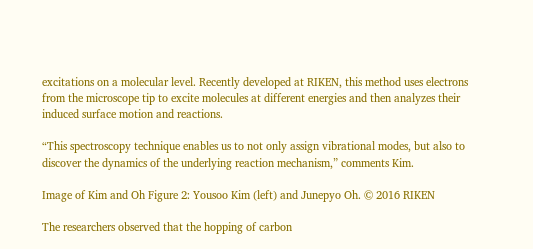excitations on a molecular level. Recently developed at RIKEN, this method uses electrons from the microscope tip to excite molecules at different energies and then analyzes their induced surface motion and reactions.

“This spectroscopy technique enables us to not only assign vibrational modes, but also to discover the dynamics of the underlying reaction mechanism,” comments Kim.

Image of Kim and Oh Figure 2: Yousoo Kim (left) and Junepyo Oh. © 2016 RIKEN

The researchers observed that the hopping of carbon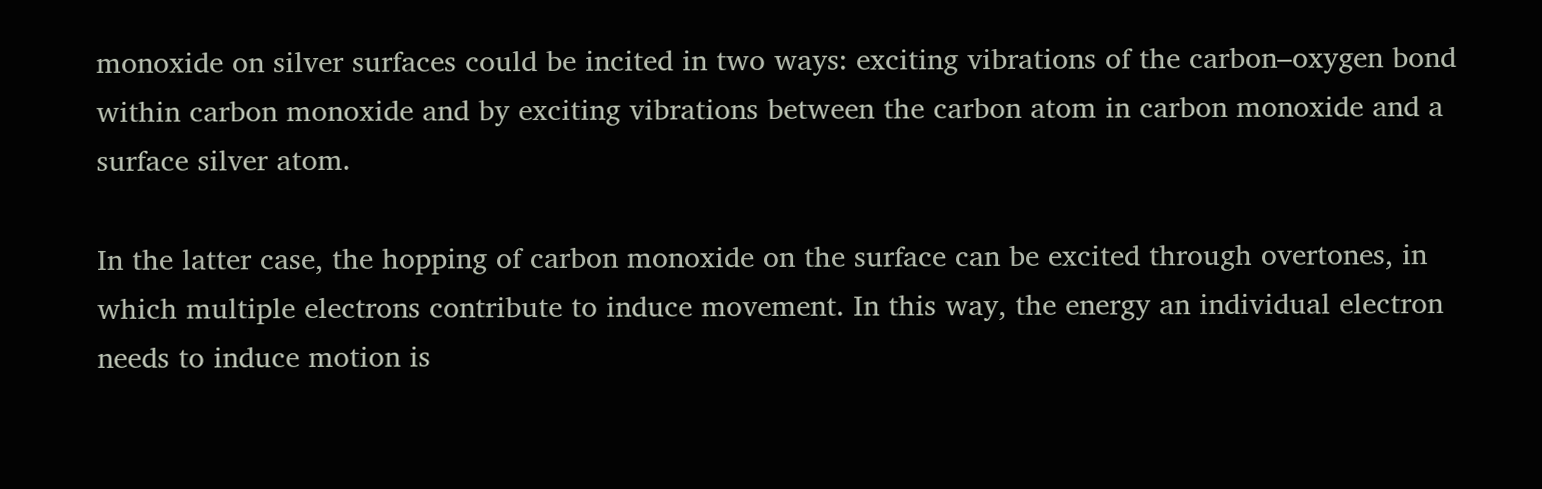monoxide on silver surfaces could be incited in two ways: exciting vibrations of the carbon–oxygen bond within carbon monoxide and by exciting vibrations between the carbon atom in carbon monoxide and a surface silver atom.

In the latter case, the hopping of carbon monoxide on the surface can be excited through overtones, in which multiple electrons contribute to induce movement. In this way, the energy an individual electron needs to induce motion is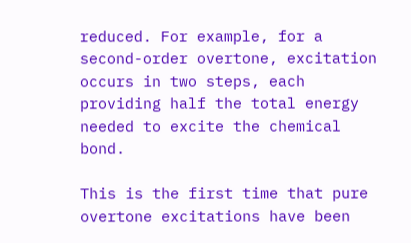reduced. For example, for a second-order overtone, excitation occurs in two steps, each providing half the total energy needed to excite the chemical bond.

This is the first time that pure overtone excitations have been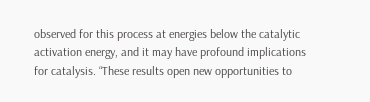observed for this process at energies below the catalytic activation energy, and it may have profound implications for catalysis. “These results open new opportunities to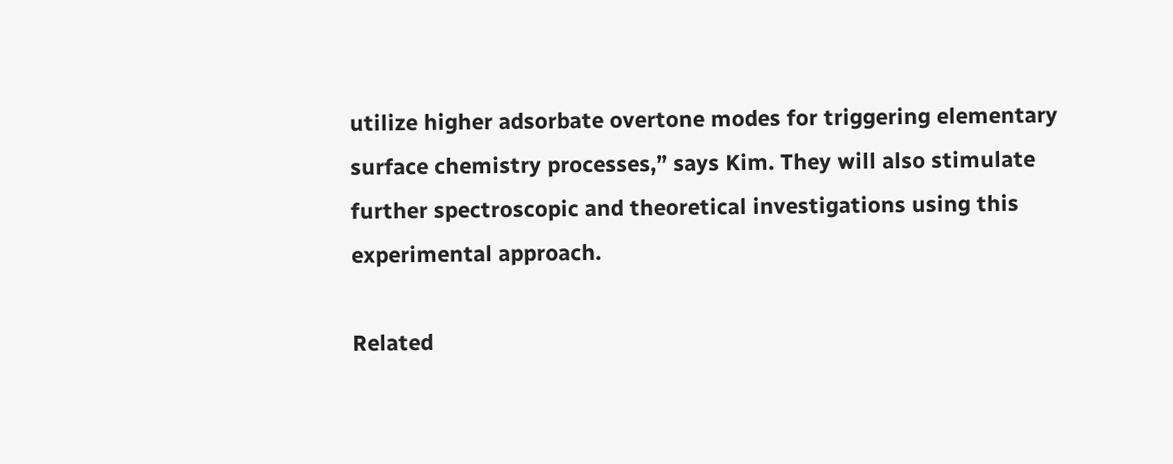utilize higher adsorbate overtone modes for triggering elementary surface chemistry processes,” says Kim. They will also stimulate further spectroscopic and theoretical investigations using this experimental approach.

Related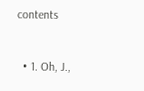contents


  • 1. Oh, J.,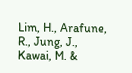Lim, H., Arafune, R., Jung, J., Kawai, M. &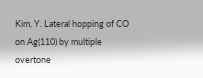Kim, Y. Lateral hopping of CO on Ag(110) by multiple overtone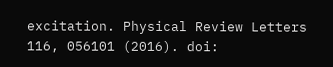excitation. Physical Review Letters 116, 056101 (2016). doi: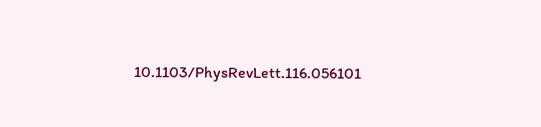10.1103/PhysRevLett.116.056101